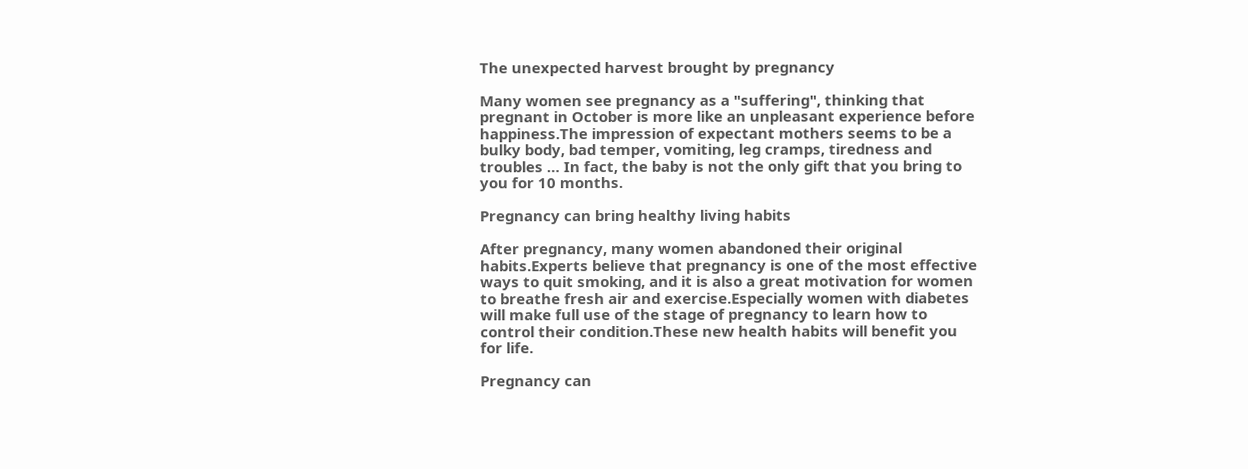The unexpected harvest brought by pregnancy

Many women see pregnancy as a "suffering", thinking that pregnant in October is more like an unpleasant experience before happiness.The impression of expectant mothers seems to be a bulky body, bad temper, vomiting, leg cramps, tiredness and troubles … In fact, the baby is not the only gift that you bring to you for 10 months.

Pregnancy can bring healthy living habits

After pregnancy, many women abandoned their original habits.Experts believe that pregnancy is one of the most effective ways to quit smoking, and it is also a great motivation for women to breathe fresh air and exercise.Especially women with diabetes will make full use of the stage of pregnancy to learn how to control their condition.These new health habits will benefit you for life.

Pregnancy can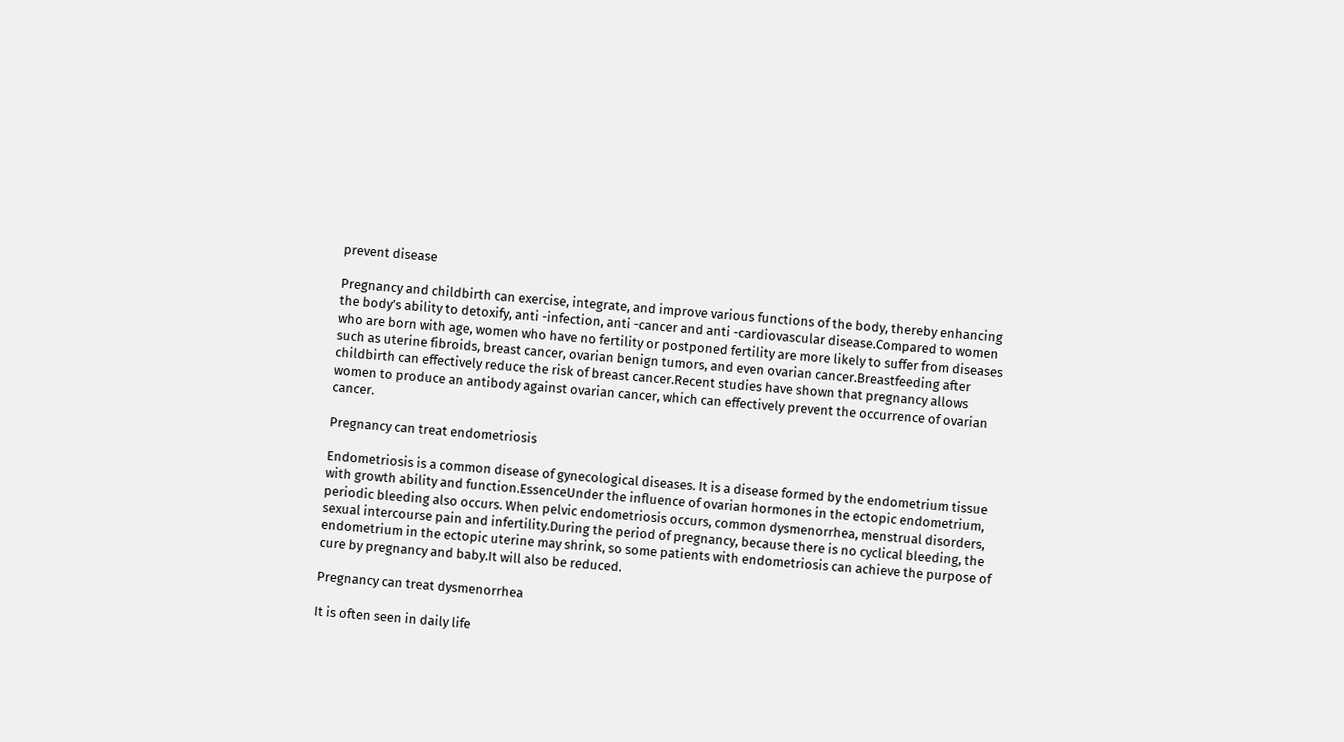prevent disease

Pregnancy and childbirth can exercise, integrate, and improve various functions of the body, thereby enhancing the body’s ability to detoxify, anti -infection, anti -cancer and anti -cardiovascular disease.Compared to women who are born with age, women who have no fertility or postponed fertility are more likely to suffer from diseases such as uterine fibroids, breast cancer, ovarian benign tumors, and even ovarian cancer.Breastfeeding after childbirth can effectively reduce the risk of breast cancer.Recent studies have shown that pregnancy allows women to produce an antibody against ovarian cancer, which can effectively prevent the occurrence of ovarian cancer.

Pregnancy can treat endometriosis

Endometriosis is a common disease of gynecological diseases. It is a disease formed by the endometrium tissue with growth ability and function.EssenceUnder the influence of ovarian hormones in the ectopic endometrium, periodic bleeding also occurs. When pelvic endometriosis occurs, common dysmenorrhea, menstrual disorders, sexual intercourse pain and infertility.During the period of pregnancy, because there is no cyclical bleeding, the endometrium in the ectopic uterine may shrink, so some patients with endometriosis can achieve the purpose of cure by pregnancy and baby.It will also be reduced.

Pregnancy can treat dysmenorrhea

It is often seen in daily life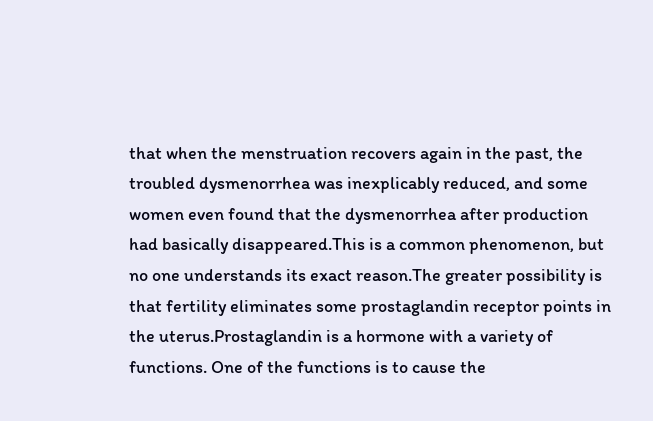that when the menstruation recovers again in the past, the troubled dysmenorrhea was inexplicably reduced, and some women even found that the dysmenorrhea after production had basically disappeared.This is a common phenomenon, but no one understands its exact reason.The greater possibility is that fertility eliminates some prostaglandin receptor points in the uterus.Prostaglandin is a hormone with a variety of functions. One of the functions is to cause the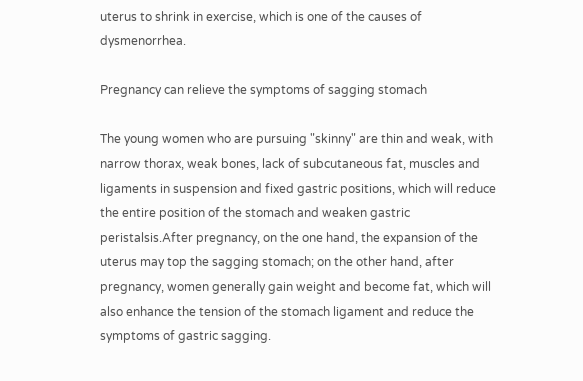uterus to shrink in exercise, which is one of the causes of dysmenorrhea.

Pregnancy can relieve the symptoms of sagging stomach

The young women who are pursuing "skinny" are thin and weak, with narrow thorax, weak bones, lack of subcutaneous fat, muscles and ligaments in suspension and fixed gastric positions, which will reduce the entire position of the stomach and weaken gastric peristalsis.After pregnancy, on the one hand, the expansion of the uterus may top the sagging stomach; on the other hand, after pregnancy, women generally gain weight and become fat, which will also enhance the tension of the stomach ligament and reduce the symptoms of gastric sagging.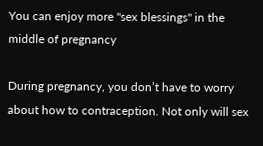You can enjoy more "sex blessings" in the middle of pregnancy

During pregnancy, you don’t have to worry about how to contraception. Not only will sex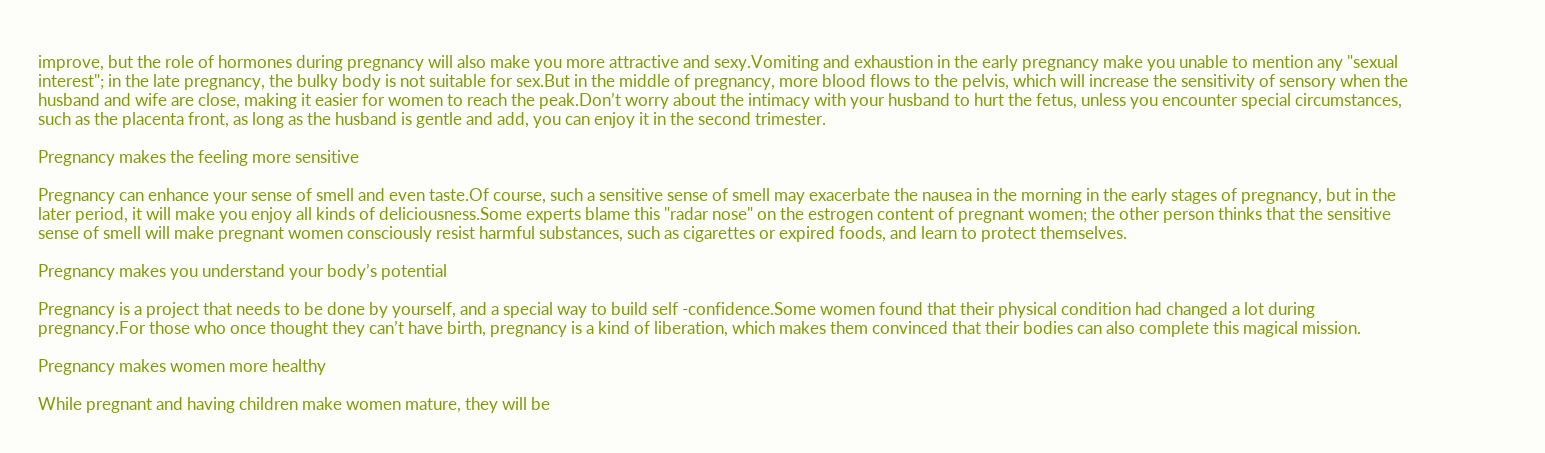improve, but the role of hormones during pregnancy will also make you more attractive and sexy.Vomiting and exhaustion in the early pregnancy make you unable to mention any "sexual interest"; in the late pregnancy, the bulky body is not suitable for sex.But in the middle of pregnancy, more blood flows to the pelvis, which will increase the sensitivity of sensory when the husband and wife are close, making it easier for women to reach the peak.Don’t worry about the intimacy with your husband to hurt the fetus, unless you encounter special circumstances, such as the placenta front, as long as the husband is gentle and add, you can enjoy it in the second trimester.

Pregnancy makes the feeling more sensitive

Pregnancy can enhance your sense of smell and even taste.Of course, such a sensitive sense of smell may exacerbate the nausea in the morning in the early stages of pregnancy, but in the later period, it will make you enjoy all kinds of deliciousness.Some experts blame this "radar nose" on the estrogen content of pregnant women; the other person thinks that the sensitive sense of smell will make pregnant women consciously resist harmful substances, such as cigarettes or expired foods, and learn to protect themselves.

Pregnancy makes you understand your body’s potential

Pregnancy is a project that needs to be done by yourself, and a special way to build self -confidence.Some women found that their physical condition had changed a lot during pregnancy.For those who once thought they can’t have birth, pregnancy is a kind of liberation, which makes them convinced that their bodies can also complete this magical mission.

Pregnancy makes women more healthy

While pregnant and having children make women mature, they will be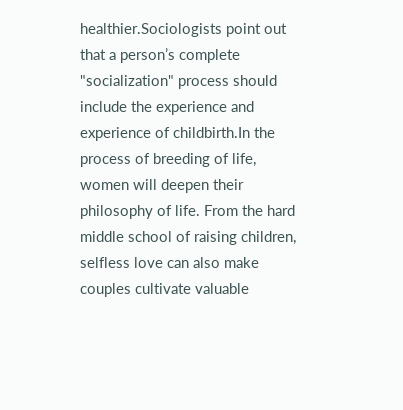healthier.Sociologists point out that a person’s complete "socialization" process should include the experience and experience of childbirth.In the process of breeding of life, women will deepen their philosophy of life. From the hard middle school of raising children, selfless love can also make couples cultivate valuable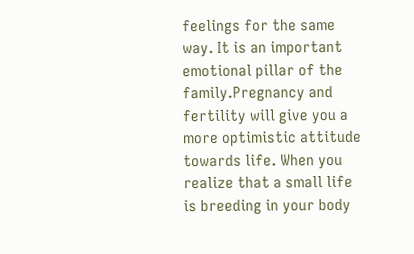feelings for the same way. It is an important emotional pillar of the family.Pregnancy and fertility will give you a more optimistic attitude towards life. When you realize that a small life is breeding in your body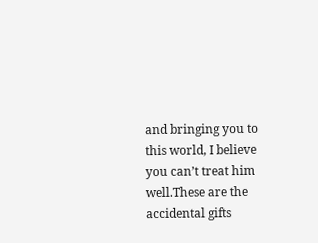and bringing you to this world, I believe you can’t treat him well.These are the accidental gifts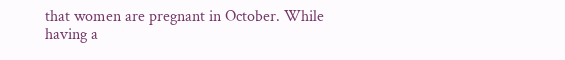that women are pregnant in October. While having a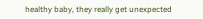healthy baby, they really get unexpected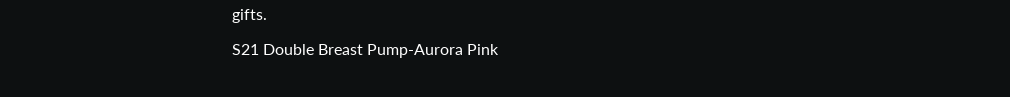gifts.

S21 Double Breast Pump-Aurora Pink